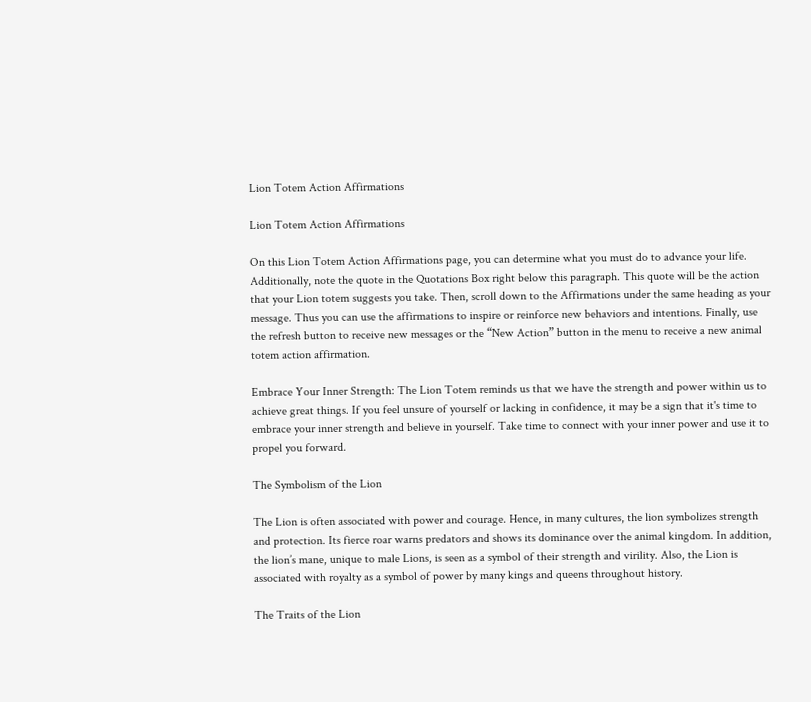Lion Totem Action Affirmations

Lion Totem Action Affirmations

On this Lion Totem Action Affirmations page, you can determine what you must do to advance your life. Additionally, note the quote in the Quotations Box right below this paragraph. This quote will be the action that your Lion totem suggests you take. Then, scroll down to the Affirmations under the same heading as your message. Thus you can use the affirmations to inspire or reinforce new behaviors and intentions. Finally, use the refresh button to receive new messages or the “New Action” button in the menu to receive a new animal totem action affirmation.

Embrace Your Inner Strength: The Lion Totem reminds us that we have the strength and power within us to achieve great things. If you feel unsure of yourself or lacking in confidence, it may be a sign that it's time to embrace your inner strength and believe in yourself. Take time to connect with your inner power and use it to propel you forward.

The Symbolism of the Lion

The Lion is often associated with power and courage. Hence, in many cultures, the lion symbolizes strength and protection. Its fierce roar warns predators and shows its dominance over the animal kingdom. In addition, the lion’s mane, unique to male Lions, is seen as a symbol of their strength and virility. Also, the Lion is associated with royalty as a symbol of power by many kings and queens throughout history.

The Traits of the Lion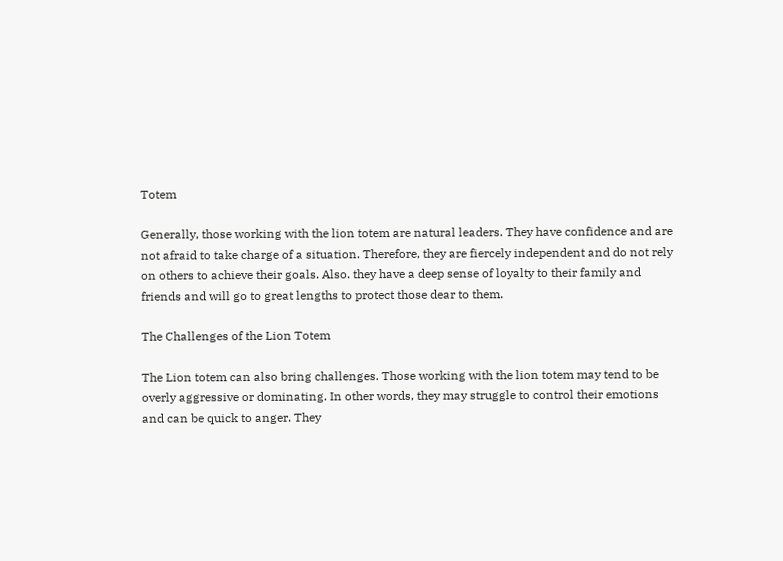Totem

Generally, those working with the lion totem are natural leaders. They have confidence and are not afraid to take charge of a situation. Therefore, they are fiercely independent and do not rely on others to achieve their goals. Also. they have a deep sense of loyalty to their family and friends and will go to great lengths to protect those dear to them.

The Challenges of the Lion Totem

The Lion totem can also bring challenges. Those working with the lion totem may tend to be overly aggressive or dominating. In other words, they may struggle to control their emotions and can be quick to anger. They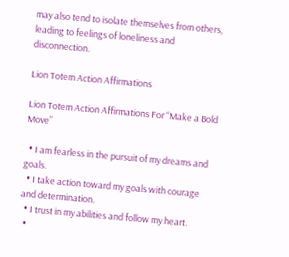may also tend to isolate themselves from others, leading to feelings of loneliness and disconnection.

Lion Totem Action Affirmations

Lion Totem Action Affirmations For “Make a Bold Move”

  • I am fearless in the pursuit of my dreams and goals.
  • I take action toward my goals with courage and determination.
  • I trust in my abilities and follow my heart.
  •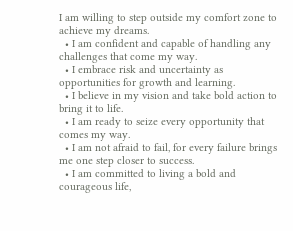I am willing to step outside my comfort zone to achieve my dreams.
  • I am confident and capable of handling any challenges that come my way.
  • I embrace risk and uncertainty as opportunities for growth and learning.
  • I believe in my vision and take bold action to bring it to life.
  • I am ready to seize every opportunity that comes my way.
  • I am not afraid to fail, for every failure brings me one step closer to success.
  • I am committed to living a bold and courageous life,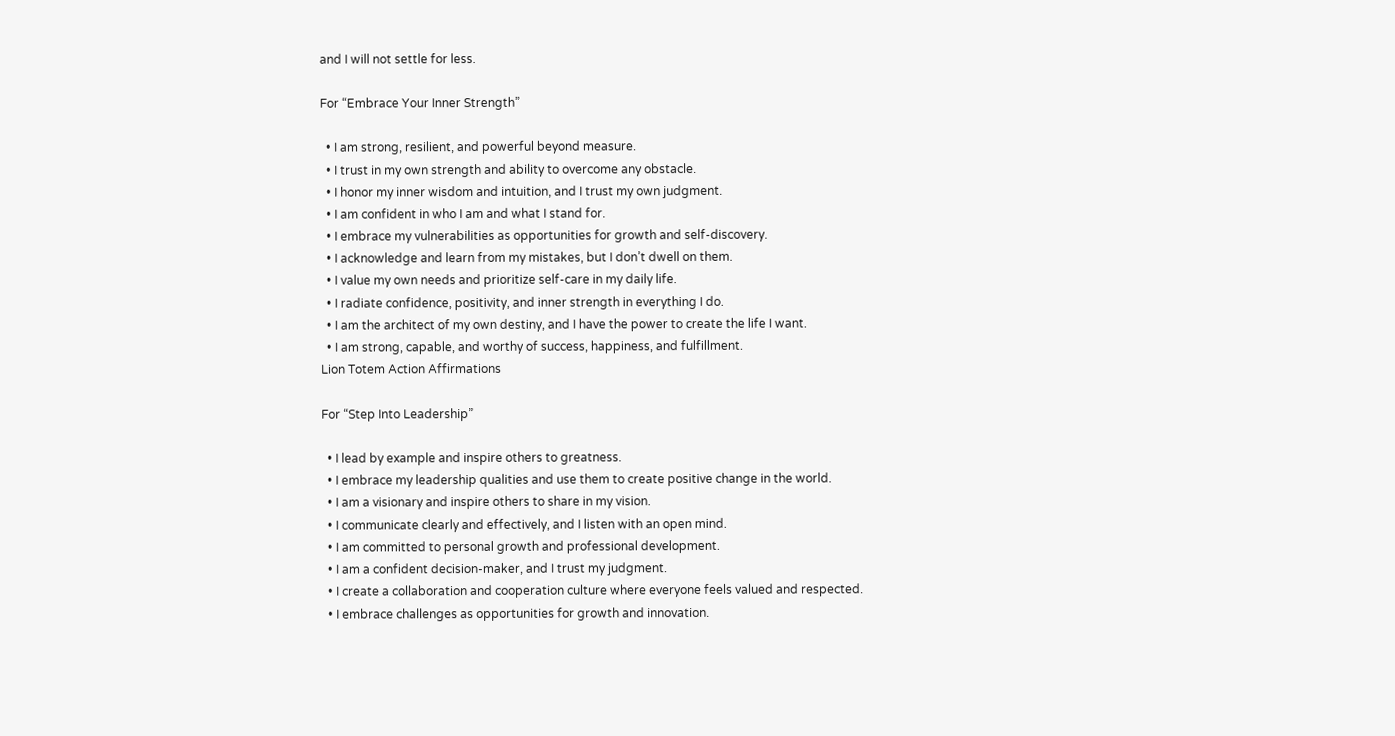and I will not settle for less.

For “Embrace Your Inner Strength”

  • I am strong, resilient, and powerful beyond measure.
  • I trust in my own strength and ability to overcome any obstacle.
  • I honor my inner wisdom and intuition, and I trust my own judgment.
  • I am confident in who I am and what I stand for.
  • I embrace my vulnerabilities as opportunities for growth and self-discovery.
  • I acknowledge and learn from my mistakes, but I don’t dwell on them.
  • I value my own needs and prioritize self-care in my daily life.
  • I radiate confidence, positivity, and inner strength in everything I do.
  • I am the architect of my own destiny, and I have the power to create the life I want.
  • I am strong, capable, and worthy of success, happiness, and fulfillment.
Lion Totem Action Affirmations

For “Step Into Leadership”

  • I lead by example and inspire others to greatness.
  • I embrace my leadership qualities and use them to create positive change in the world.
  • I am a visionary and inspire others to share in my vision.
  • I communicate clearly and effectively, and I listen with an open mind.
  • I am committed to personal growth and professional development.
  • I am a confident decision-maker, and I trust my judgment.
  • I create a collaboration and cooperation culture where everyone feels valued and respected.
  • I embrace challenges as opportunities for growth and innovation.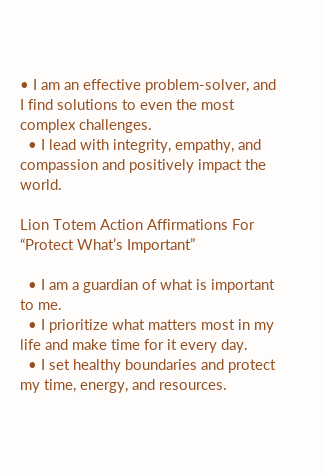• I am an effective problem-solver, and I find solutions to even the most complex challenges.
  • I lead with integrity, empathy, and compassion and positively impact the world.

Lion Totem Action Affirmations For “Protect What’s Important”

  • I am a guardian of what is important to me.
  • I prioritize what matters most in my life and make time for it every day.
  • I set healthy boundaries and protect my time, energy, and resources.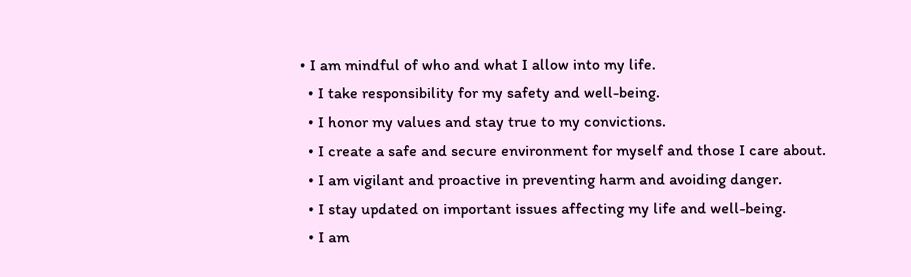• I am mindful of who and what I allow into my life.
  • I take responsibility for my safety and well-being.
  • I honor my values and stay true to my convictions.
  • I create a safe and secure environment for myself and those I care about.
  • I am vigilant and proactive in preventing harm and avoiding danger.
  • I stay updated on important issues affecting my life and well-being.
  • I am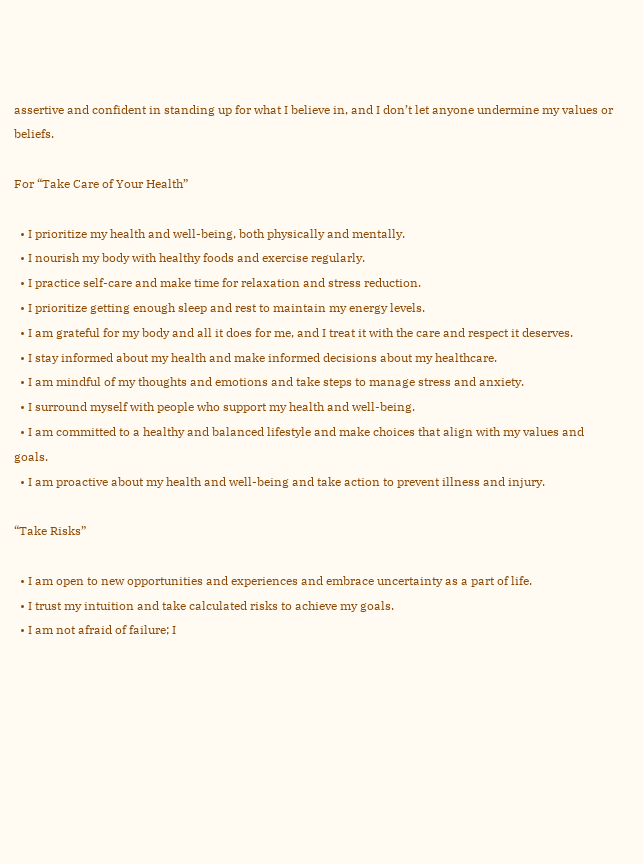assertive and confident in standing up for what I believe in, and I don’t let anyone undermine my values or beliefs.

For “Take Care of Your Health”

  • I prioritize my health and well-being, both physically and mentally.
  • I nourish my body with healthy foods and exercise regularly.
  • I practice self-care and make time for relaxation and stress reduction.
  • I prioritize getting enough sleep and rest to maintain my energy levels.
  • I am grateful for my body and all it does for me, and I treat it with the care and respect it deserves.
  • I stay informed about my health and make informed decisions about my healthcare.
  • I am mindful of my thoughts and emotions and take steps to manage stress and anxiety.
  • I surround myself with people who support my health and well-being.
  • I am committed to a healthy and balanced lifestyle and make choices that align with my values and goals.
  • I am proactive about my health and well-being and take action to prevent illness and injury.

“Take Risks”

  • I am open to new opportunities and experiences and embrace uncertainty as a part of life.
  • I trust my intuition and take calculated risks to achieve my goals.
  • I am not afraid of failure; I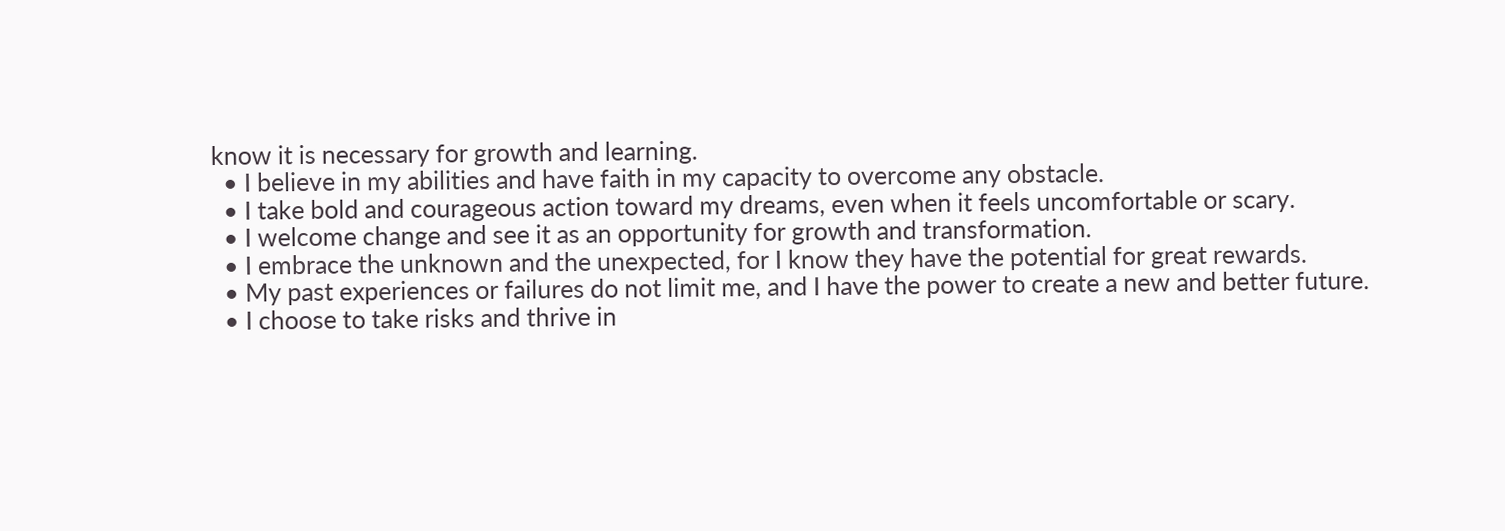know it is necessary for growth and learning.
  • I believe in my abilities and have faith in my capacity to overcome any obstacle.
  • I take bold and courageous action toward my dreams, even when it feels uncomfortable or scary.
  • I welcome change and see it as an opportunity for growth and transformation.
  • I embrace the unknown and the unexpected, for I know they have the potential for great rewards.
  • My past experiences or failures do not limit me, and I have the power to create a new and better future.
  • I choose to take risks and thrive in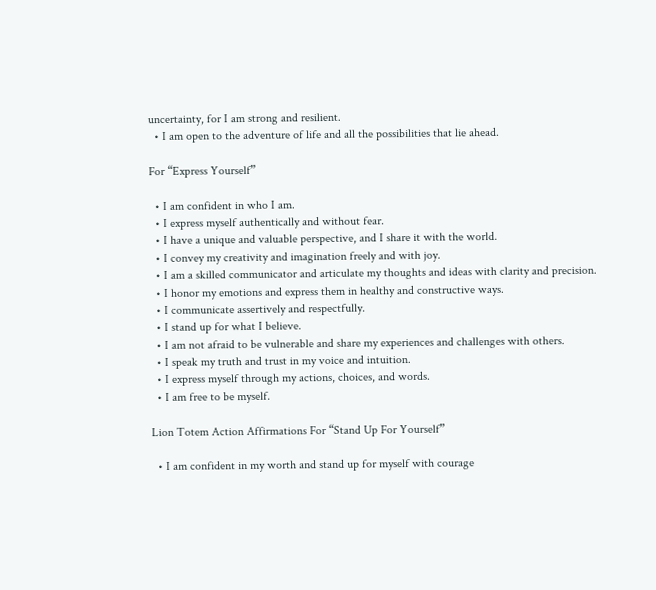uncertainty, for I am strong and resilient.
  • I am open to the adventure of life and all the possibilities that lie ahead.

For “Express Yourself”

  • I am confident in who I am.
  • I express myself authentically and without fear.
  • I have a unique and valuable perspective, and I share it with the world.
  • I convey my creativity and imagination freely and with joy.
  • I am a skilled communicator and articulate my thoughts and ideas with clarity and precision.
  • I honor my emotions and express them in healthy and constructive ways.
  • I communicate assertively and respectfully.
  • I stand up for what I believe.
  • I am not afraid to be vulnerable and share my experiences and challenges with others.
  • I speak my truth and trust in my voice and intuition.
  • I express myself through my actions, choices, and words.
  • I am free to be myself.

Lion Totem Action Affirmations For “Stand Up For Yourself”

  • I am confident in my worth and stand up for myself with courage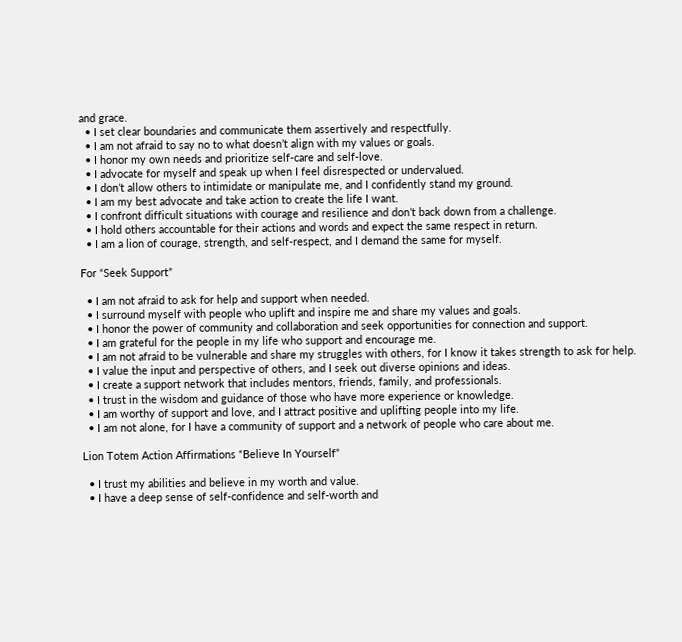and grace.
  • I set clear boundaries and communicate them assertively and respectfully.
  • I am not afraid to say no to what doesn’t align with my values or goals.
  • I honor my own needs and prioritize self-care and self-love.
  • I advocate for myself and speak up when I feel disrespected or undervalued.
  • I don’t allow others to intimidate or manipulate me, and I confidently stand my ground.
  • I am my best advocate and take action to create the life I want.
  • I confront difficult situations with courage and resilience and don’t back down from a challenge.
  • I hold others accountable for their actions and words and expect the same respect in return.
  • I am a lion of courage, strength, and self-respect, and I demand the same for myself.

For “Seek Support”

  • I am not afraid to ask for help and support when needed.
  • I surround myself with people who uplift and inspire me and share my values and goals.
  • I honor the power of community and collaboration and seek opportunities for connection and support.
  • I am grateful for the people in my life who support and encourage me.
  • I am not afraid to be vulnerable and share my struggles with others, for I know it takes strength to ask for help.
  • I value the input and perspective of others, and I seek out diverse opinions and ideas.
  • I create a support network that includes mentors, friends, family, and professionals.
  • I trust in the wisdom and guidance of those who have more experience or knowledge.
  • I am worthy of support and love, and I attract positive and uplifting people into my life.
  • I am not alone, for I have a community of support and a network of people who care about me.

Lion Totem Action Affirmations “Believe In Yourself”

  • I trust my abilities and believe in my worth and value.
  • I have a deep sense of self-confidence and self-worth and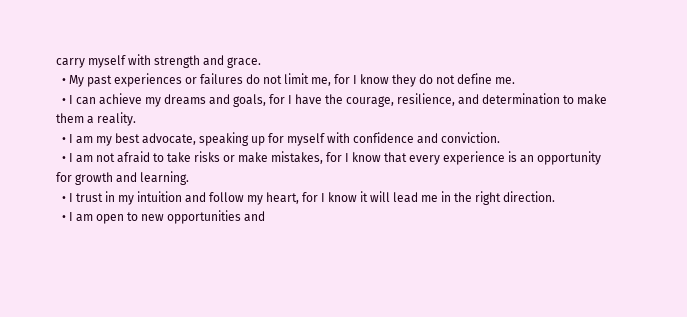carry myself with strength and grace.
  • My past experiences or failures do not limit me, for I know they do not define me.
  • I can achieve my dreams and goals, for I have the courage, resilience, and determination to make them a reality.
  • I am my best advocate, speaking up for myself with confidence and conviction.
  • I am not afraid to take risks or make mistakes, for I know that every experience is an opportunity for growth and learning.
  • I trust in my intuition and follow my heart, for I know it will lead me in the right direction.
  • I am open to new opportunities and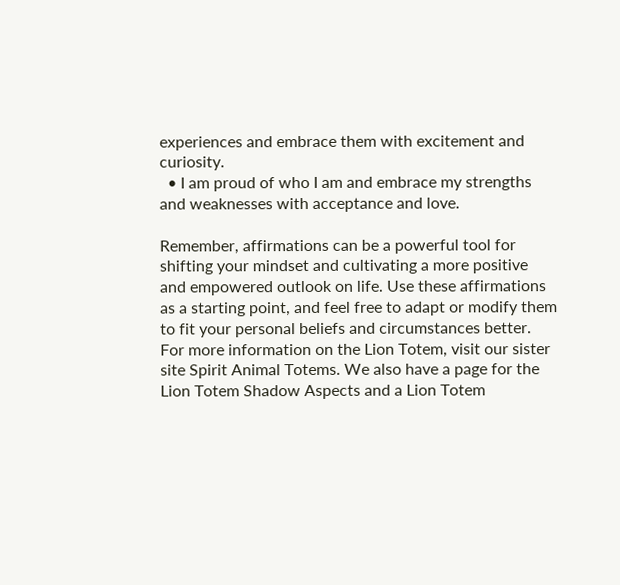experiences and embrace them with excitement and curiosity.
  • I am proud of who I am and embrace my strengths and weaknesses with acceptance and love.

Remember, affirmations can be a powerful tool for shifting your mindset and cultivating a more positive and empowered outlook on life. Use these affirmations as a starting point, and feel free to adapt or modify them to fit your personal beliefs and circumstances better. For more information on the Lion Totem, visit our sister site Spirit Animal Totems. We also have a page for the Lion Totem Shadow Aspects and a Lion Totem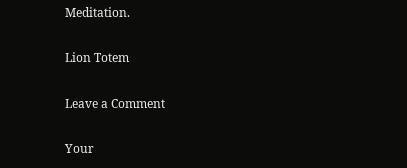Meditation.

Lion Totem

Leave a Comment

Your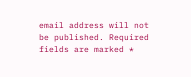email address will not be published. Required fields are marked *